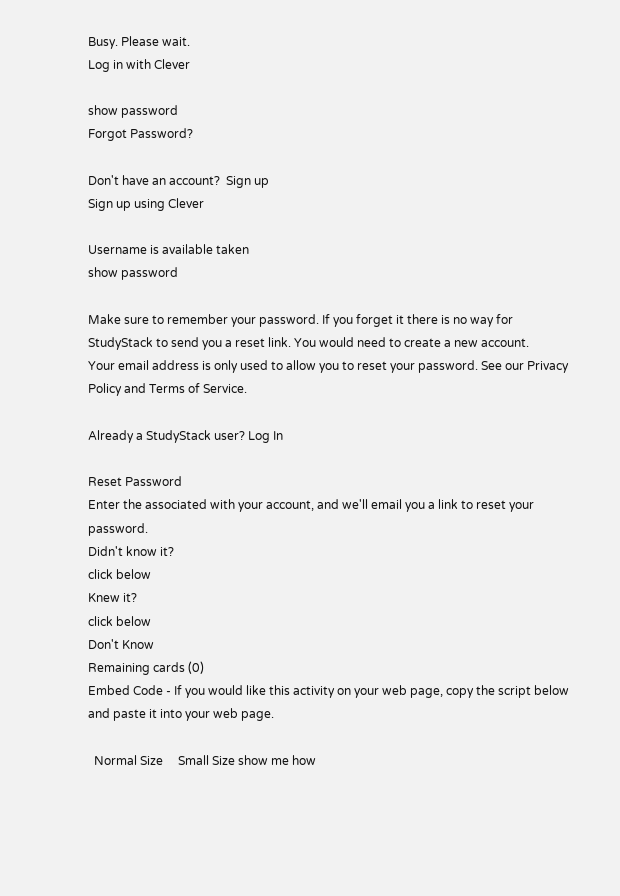Busy. Please wait.
Log in with Clever

show password
Forgot Password?

Don't have an account?  Sign up
Sign up using Clever

Username is available taken
show password

Make sure to remember your password. If you forget it there is no way for StudyStack to send you a reset link. You would need to create a new account.
Your email address is only used to allow you to reset your password. See our Privacy Policy and Terms of Service.

Already a StudyStack user? Log In

Reset Password
Enter the associated with your account, and we'll email you a link to reset your password.
Didn't know it?
click below
Knew it?
click below
Don't Know
Remaining cards (0)
Embed Code - If you would like this activity on your web page, copy the script below and paste it into your web page.

  Normal Size     Small Size show me how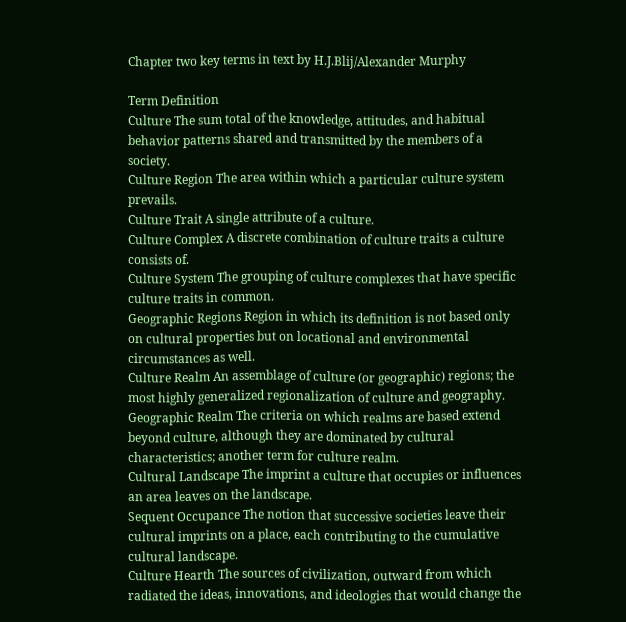Chapter two key terms in text by H.J.Blij/Alexander Murphy

Term Definition
Culture The sum total of the knowledge, attitudes, and habitual behavior patterns shared and transmitted by the members of a society.
Culture Region The area within which a particular culture system prevails.
Culture Trait A single attribute of a culture.
Culture Complex A discrete combination of culture traits a culture consists of.
Culture System The grouping of culture complexes that have specific culture traits in common.
Geographic Regions Region in which its definition is not based only on cultural properties but on locational and environmental circumstances as well.
Culture Realm An assemblage of culture (or geographic) regions; the most highly generalized regionalization of culture and geography.
Geographic Realm The criteria on which realms are based extend beyond culture, although they are dominated by cultural characteristics; another term for culture realm.
Cultural Landscape The imprint a culture that occupies or influences an area leaves on the landscape.
Sequent Occupance The notion that successive societies leave their cultural imprints on a place, each contributing to the cumulative cultural landscape.
Culture Hearth The sources of civilization, outward from which radiated the ideas, innovations, and ideologies that would change the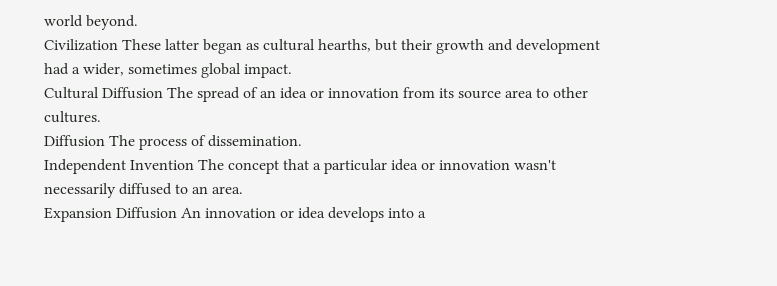world beyond.
Civilization These latter began as cultural hearths, but their growth and development had a wider, sometimes global impact.
Cultural Diffusion The spread of an idea or innovation from its source area to other cultures.
Diffusion The process of dissemination.
Independent Invention The concept that a particular idea or innovation wasn't necessarily diffused to an area.
Expansion Diffusion An innovation or idea develops into a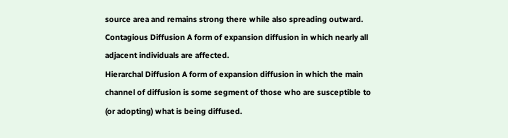source area and remains strong there while also spreading outward.
Contagious Diffusion A form of expansion diffusion in which nearly all adjacent individuals are affected.
Hierarchal Diffusion A form of expansion diffusion in which the main channel of diffusion is some segment of those who are susceptible to (or adopting) what is being diffused.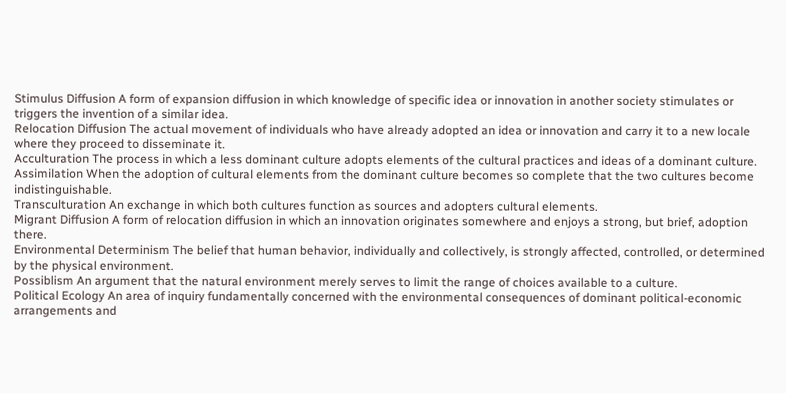Stimulus Diffusion A form of expansion diffusion in which knowledge of specific idea or innovation in another society stimulates or triggers the invention of a similar idea.
Relocation Diffusion The actual movement of individuals who have already adopted an idea or innovation and carry it to a new locale where they proceed to disseminate it.
Acculturation The process in which a less dominant culture adopts elements of the cultural practices and ideas of a dominant culture.
Assimilation When the adoption of cultural elements from the dominant culture becomes so complete that the two cultures become indistinguishable.
Transculturation An exchange in which both cultures function as sources and adopters cultural elements.
Migrant Diffusion A form of relocation diffusion in which an innovation originates somewhere and enjoys a strong, but brief, adoption there.
Environmental Determinism The belief that human behavior, individually and collectively, is strongly affected, controlled, or determined by the physical environment.
Possiblism An argument that the natural environment merely serves to limit the range of choices available to a culture.
Political Ecology An area of inquiry fundamentally concerned with the environmental consequences of dominant political-economic arrangements and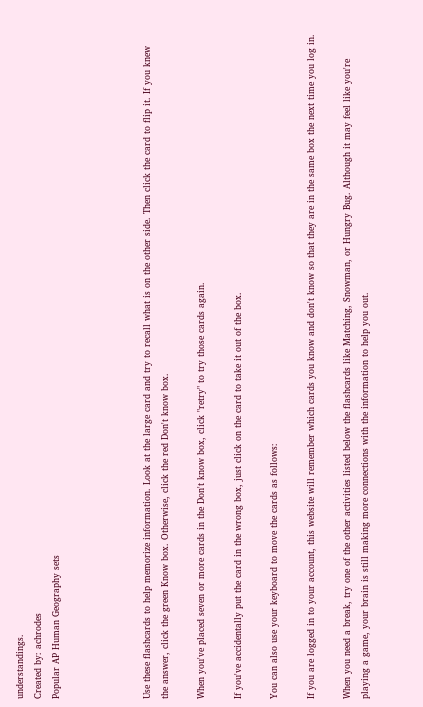understandings.
Created by: achrodes
Popular AP Human Geography sets




Use these flashcards to help memorize information. Look at the large card and try to recall what is on the other side. Then click the card to flip it. If you knew the answer, click the green Know box. Otherwise, click the red Don't know box.

When you've placed seven or more cards in the Don't know box, click "retry" to try those cards again.

If you've accidentally put the card in the wrong box, just click on the card to take it out of the box.

You can also use your keyboard to move the cards as follows:

If you are logged in to your account, this website will remember which cards you know and don't know so that they are in the same box the next time you log in.

When you need a break, try one of the other activities listed below the flashcards like Matching, Snowman, or Hungry Bug. Although it may feel like you're playing a game, your brain is still making more connections with the information to help you out.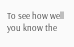To see how well you know the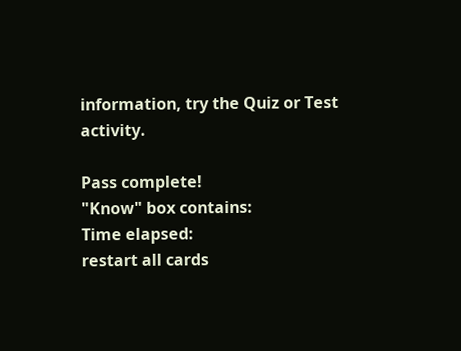information, try the Quiz or Test activity.

Pass complete!
"Know" box contains:
Time elapsed:
restart all cards